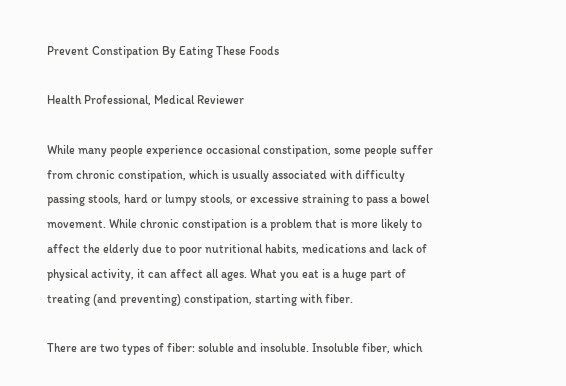Prevent Constipation By Eating These Foods

Health Professional, Medical Reviewer

While many people experience occasional constipation, some people suffer from chronic constipation, which is usually associated with difficulty passing stools, hard or lumpy stools, or excessive straining to pass a bowel movement. While chronic constipation is a problem that is more likely to affect the elderly due to poor nutritional habits, medications and lack of physical activity, it can affect all ages. What you eat is a huge part of treating (and preventing) constipation, starting with fiber.

There are two types of fiber: soluble and insoluble. Insoluble fiber, which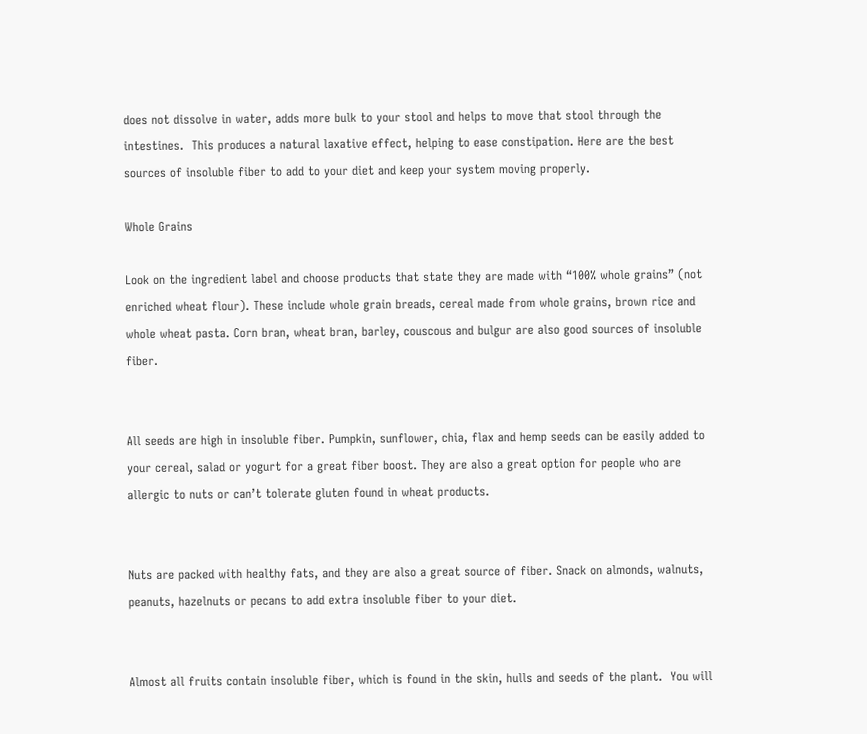does not dissolve in water, adds more bulk to your stool and helps to move that stool through the intestines.  This produces a natural laxative effect, helping to ease constipation. Here are the best sources of insoluble fiber to add to your diet and keep your system moving properly.

Whole Grains

Look on the ingredient label and choose products that state they are made with “100% whole grains” (not enriched wheat flour). These include whole grain breads, cereal made from whole grains, brown rice and whole wheat pasta. Corn bran, wheat bran, barley, couscous and bulgur are also good sources of insoluble fiber.


All seeds are high in insoluble fiber. Pumpkin, sunflower, chia, flax and hemp seeds can be easily added to your cereal, salad or yogurt for a great fiber boost. They are also a great option for people who are allergic to nuts or can’t tolerate gluten found in wheat products.


Nuts are packed with healthy fats, and they are also a great source of fiber. Snack on almonds, walnuts, peanuts, hazelnuts or pecans to add extra insoluble fiber to your diet.


Almost all fruits contain insoluble fiber, which is found in the skin, hulls and seeds of the plant.  You will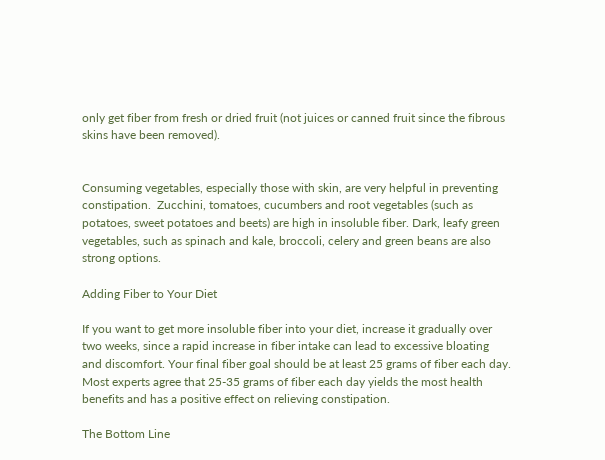only get fiber from fresh or dried fruit (not juices or canned fruit since the fibrous skins have been removed).


Consuming vegetables, especially those with skin, are very helpful in preventing constipation.  Zucchini, tomatoes, cucumbers and root vegetables (such as potatoes, sweet potatoes and beets) are high in insoluble fiber. Dark, leafy green vegetables, such as spinach and kale, broccoli, celery and green beans are also strong options.

Adding Fiber to Your Diet

If you want to get more insoluble fiber into your diet, increase it gradually over two weeks, since a rapid increase in fiber intake can lead to excessive bloating and discomfort. Your final fiber goal should be at least 25 grams of fiber each day. Most experts agree that 25-35 grams of fiber each day yields the most health benefits and has a positive effect on relieving constipation.

The Bottom Line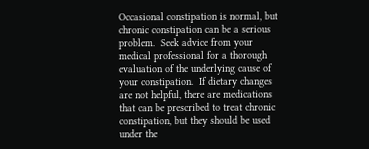Occasional constipation is normal, but chronic constipation can be a serious problem.  Seek advice from your medical professional for a thorough evaluation of the underlying cause of your constipation.  If dietary changes are not helpful, there are medications that can be prescribed to treat chronic constipation, but they should be used under the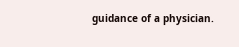guidance of a physician.